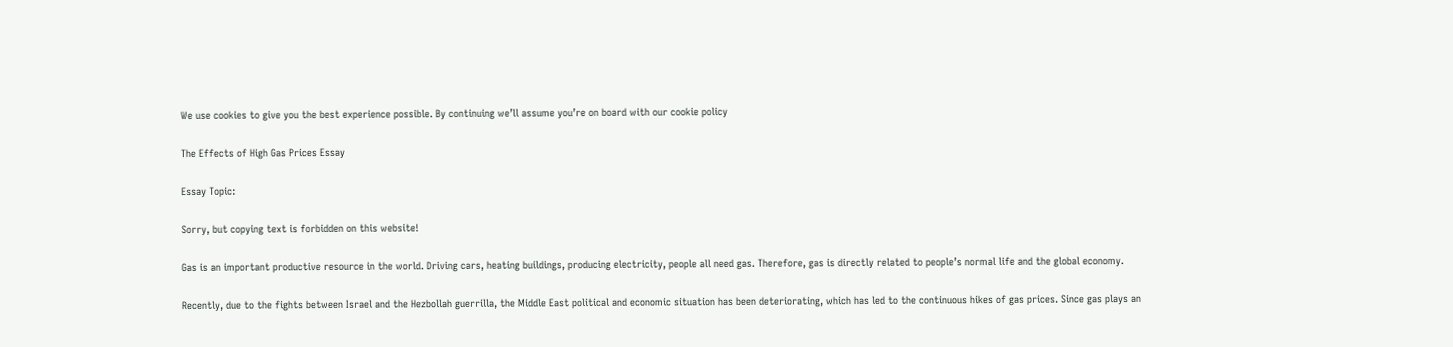We use cookies to give you the best experience possible. By continuing we’ll assume you’re on board with our cookie policy

The Effects of High Gas Prices Essay

Essay Topic:

Sorry, but copying text is forbidden on this website!

Gas is an important productive resource in the world. Driving cars, heating buildings, producing electricity, people all need gas. Therefore, gas is directly related to people’s normal life and the global economy.

Recently, due to the fights between Israel and the Hezbollah guerrilla, the Middle East political and economic situation has been deteriorating, which has led to the continuous hikes of gas prices. Since gas plays an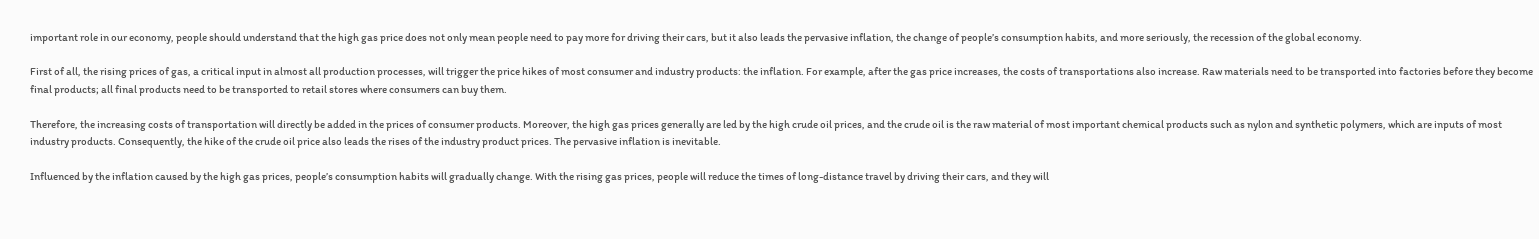important role in our economy, people should understand that the high gas price does not only mean people need to pay more for driving their cars, but it also leads the pervasive inflation, the change of people’s consumption habits, and more seriously, the recession of the global economy.

First of all, the rising prices of gas, a critical input in almost all production processes, will trigger the price hikes of most consumer and industry products: the inflation. For example, after the gas price increases, the costs of transportations also increase. Raw materials need to be transported into factories before they become final products; all final products need to be transported to retail stores where consumers can buy them.

Therefore, the increasing costs of transportation will directly be added in the prices of consumer products. Moreover, the high gas prices generally are led by the high crude oil prices, and the crude oil is the raw material of most important chemical products such as nylon and synthetic polymers, which are inputs of most industry products. Consequently, the hike of the crude oil price also leads the rises of the industry product prices. The pervasive inflation is inevitable.

Influenced by the inflation caused by the high gas prices, people’s consumption habits will gradually change. With the rising gas prices, people will reduce the times of long-distance travel by driving their cars, and they will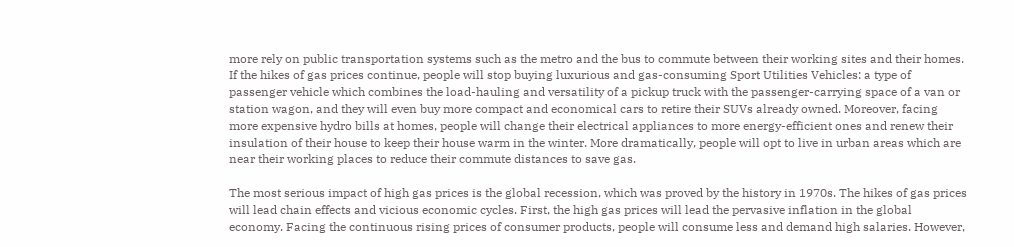more rely on public transportation systems such as the metro and the bus to commute between their working sites and their homes. If the hikes of gas prices continue, people will stop buying luxurious and gas-consuming Sport Utilities Vehicles: a type of passenger vehicle which combines the load-hauling and versatility of a pickup truck with the passenger-carrying space of a van or station wagon, and they will even buy more compact and economical cars to retire their SUVs already owned. Moreover, facing more expensive hydro bills at homes, people will change their electrical appliances to more energy-efficient ones and renew their insulation of their house to keep their house warm in the winter. More dramatically, people will opt to live in urban areas which are near their working places to reduce their commute distances to save gas.

The most serious impact of high gas prices is the global recession, which was proved by the history in 1970s. The hikes of gas prices will lead chain effects and vicious economic cycles. First, the high gas prices will lead the pervasive inflation in the global economy. Facing the continuous rising prices of consumer products, people will consume less and demand high salaries. However,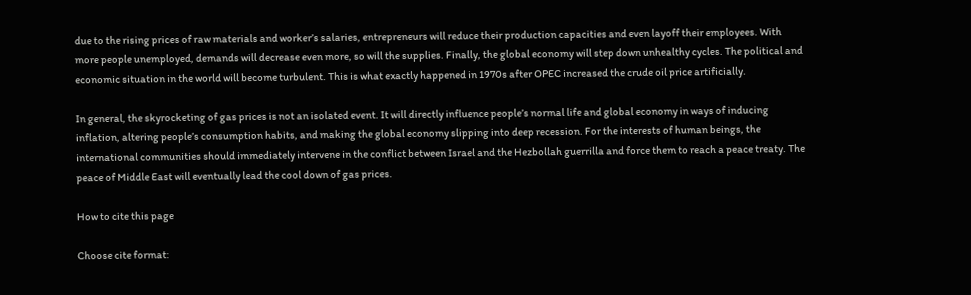due to the rising prices of raw materials and worker’s salaries, entrepreneurs will reduce their production capacities and even layoff their employees. With more people unemployed, demands will decrease even more, so will the supplies. Finally, the global economy will step down unhealthy cycles. The political and economic situation in the world will become turbulent. This is what exactly happened in 1970s after OPEC increased the crude oil price artificially.

In general, the skyrocketing of gas prices is not an isolated event. It will directly influence people’s normal life and global economy in ways of inducing inflation, altering people’s consumption habits, and making the global economy slipping into deep recession. For the interests of human beings, the international communities should immediately intervene in the conflict between Israel and the Hezbollah guerrilla and force them to reach a peace treaty. The peace of Middle East will eventually lead the cool down of gas prices.

How to cite this page

Choose cite format: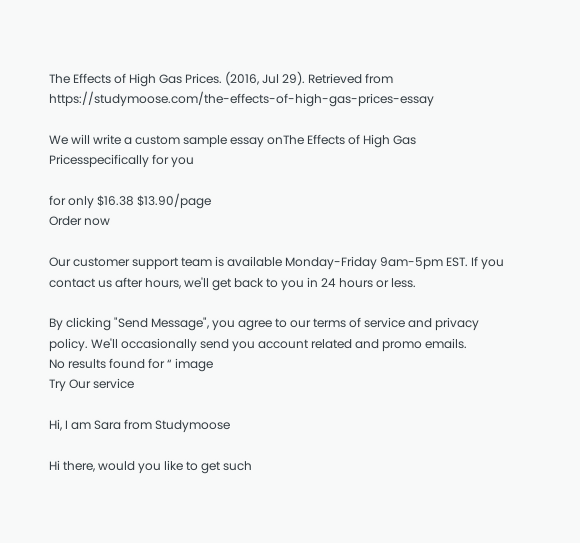The Effects of High Gas Prices. (2016, Jul 29). Retrieved from https://studymoose.com/the-effects-of-high-gas-prices-essay

We will write a custom sample essay onThe Effects of High Gas Pricesspecifically for you

for only $16.38 $13.90/page
Order now

Our customer support team is available Monday-Friday 9am-5pm EST. If you contact us after hours, we'll get back to you in 24 hours or less.

By clicking "Send Message", you agree to our terms of service and privacy policy. We'll occasionally send you account related and promo emails.
No results found for “ image
Try Our service

Hi, I am Sara from Studymoose

Hi there, would you like to get such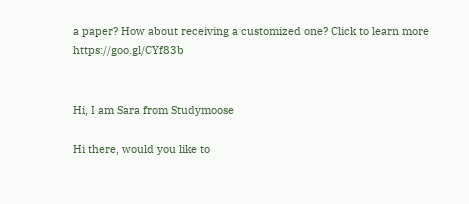a paper? How about receiving a customized one? Click to learn more https://goo.gl/CYf83b


Hi, I am Sara from Studymoose

Hi there, would you like to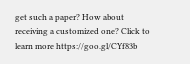get such a paper? How about receiving a customized one? Click to learn more https://goo.gl/CYf83b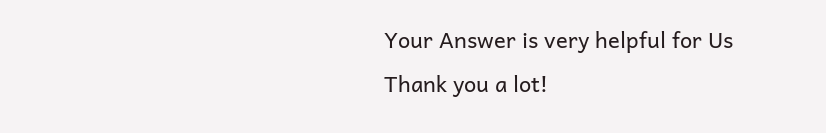Your Answer is very helpful for Us
Thank you a lot!